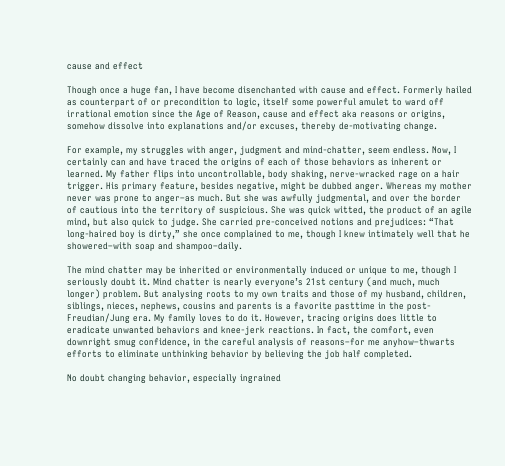cause and effect

Though once a huge fan, I have become disenchanted with cause and effect. Formerly hailed as counterpart of or precondition to logic, itself some powerful amulet to ward off irrational emotion since the Age of Reason, cause and effect aka reasons or origins, somehow dissolve into explanations and/or excuses, thereby de-motivating change.

For example, my struggles with anger, judgment and mind-chatter, seem endless. Now, I certainly can and have traced the origins of each of those behaviors as inherent or learned. My father flips into uncontrollable, body shaking, nerve-wracked rage on a hair trigger. His primary feature, besides negative, might be dubbed anger. Whereas my mother never was prone to anger–as much. But she was awfully judgmental, and over the border of cautious into the territory of suspicious. She was quick witted, the product of an agile mind, but also quick to judge. She carried pre-conceived notions and prejudices: “That long-haired boy is dirty,” she once complained to me, though I knew intimately well that he showered–with soap and shampoo–daily.

The mind chatter may be inherited or environmentally induced or unique to me, though I seriously doubt it. Mind chatter is nearly everyone’s 21st century (and much, much longer) problem. But analysing roots to my own traits and those of my husband, children, siblings, nieces, nephews, cousins and parents is a favorite pasttime in the post-Freudian/Jung era. My family loves to do it. However, tracing origins does little to eradicate unwanted behaviors and knee-jerk reactions. In fact, the comfort, even downright smug confidence, in the careful analysis of reasons–for me anyhow–thwarts efforts to eliminate unthinking behavior by believing the job half completed.

No doubt changing behavior, especially ingrained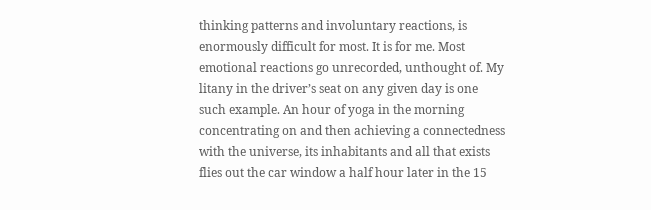thinking patterns and involuntary reactions, is enormously difficult for most. It is for me. Most emotional reactions go unrecorded, unthought of. My litany in the driver’s seat on any given day is one such example. An hour of yoga in the morning concentrating on and then achieving a connectedness with the universe, its inhabitants and all that exists flies out the car window a half hour later in the 15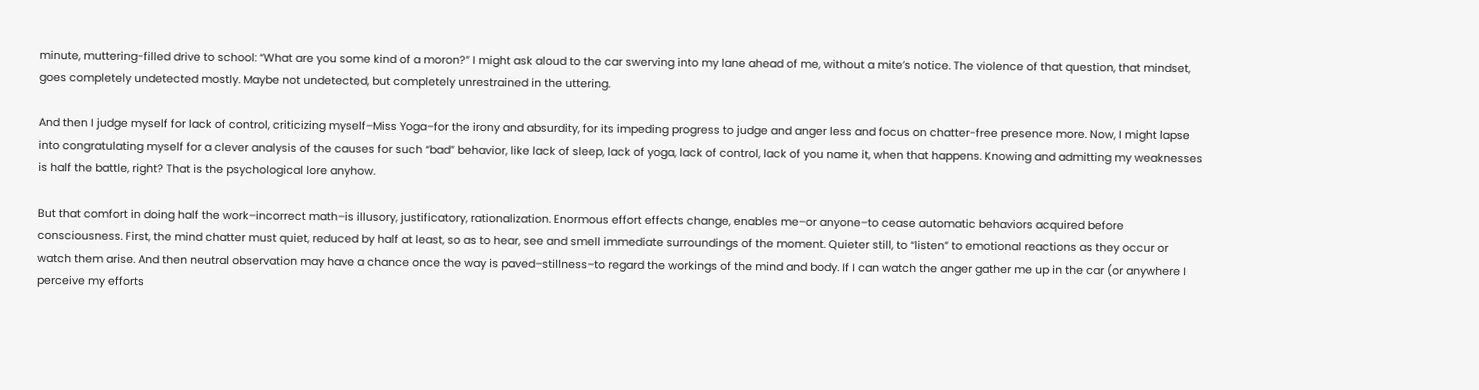minute, muttering-filled drive to school: “What are you some kind of a moron?” I might ask aloud to the car swerving into my lane ahead of me, without a mite’s notice. The violence of that question, that mindset, goes completely undetected mostly. Maybe not undetected, but completely unrestrained in the uttering.

And then I judge myself for lack of control, criticizing myself–Miss Yoga–for the irony and absurdity, for its impeding progress to judge and anger less and focus on chatter-free presence more. Now, I might lapse into congratulating myself for a clever analysis of the causes for such “bad” behavior, like lack of sleep, lack of yoga, lack of control, lack of you name it, when that happens. Knowing and admitting my weaknesses is half the battle, right? That is the psychological lore anyhow.

But that comfort in doing half the work–incorrect math–is illusory, justificatory, rationalization. Enormous effort effects change, enables me–or anyone–to cease automatic behaviors acquired before consciousness. First, the mind chatter must quiet, reduced by half at least, so as to hear, see and smell immediate surroundings of the moment. Quieter still, to “listen” to emotional reactions as they occur or watch them arise. And then neutral observation may have a chance once the way is paved–stillness–to regard the workings of the mind and body. If I can watch the anger gather me up in the car (or anywhere I perceive my efforts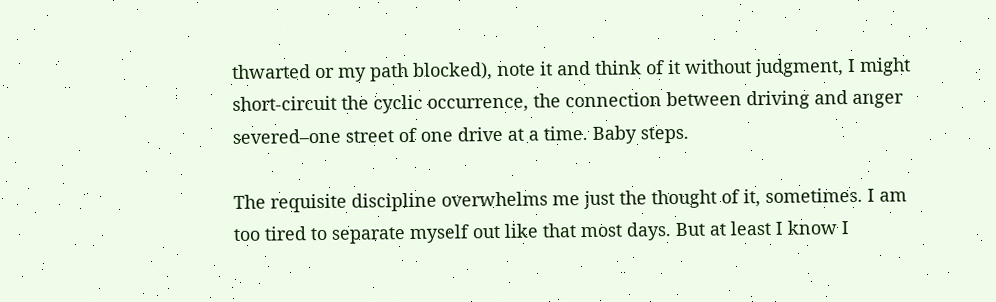thwarted or my path blocked), note it and think of it without judgment, I might short-circuit the cyclic occurrence, the connection between driving and anger severed–one street of one drive at a time. Baby steps.

The requisite discipline overwhelms me just the thought of it, sometimes. I am too tired to separate myself out like that most days. But at least I know I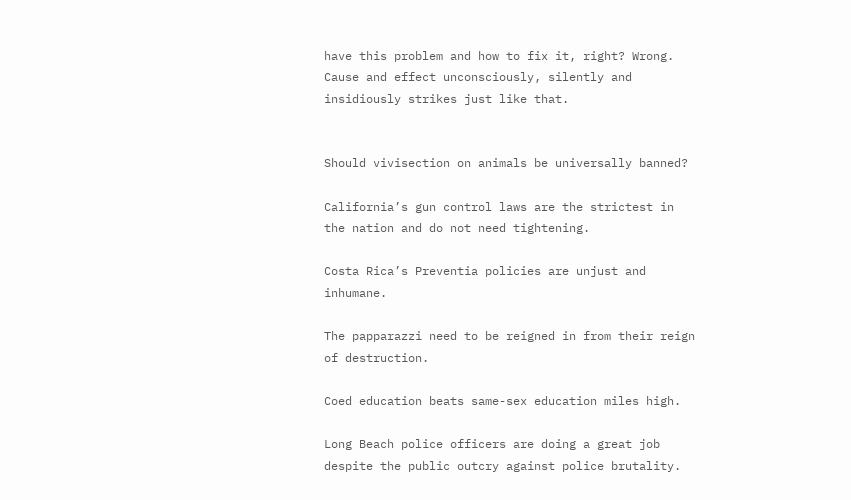have this problem and how to fix it, right? Wrong. Cause and effect unconsciously, silently and insidiously strikes just like that.


Should vivisection on animals be universally banned?

California’s gun control laws are the strictest in the nation and do not need tightening.

Costa Rica’s Preventia policies are unjust and inhumane.

The papparazzi need to be reigned in from their reign of destruction.

Coed education beats same-sex education miles high.

Long Beach police officers are doing a great job despite the public outcry against police brutality.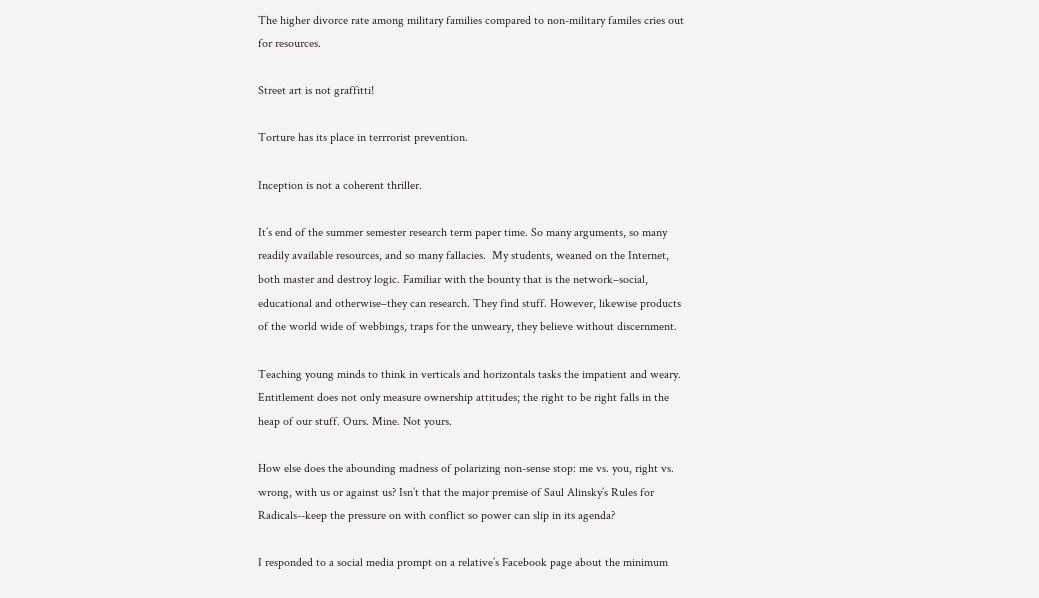The higher divorce rate among military families compared to non-military familes cries out for resources.

Street art is not graffitti!

Torture has its place in terrrorist prevention.

Inception is not a coherent thriller.

It’s end of the summer semester research term paper time. So many arguments, so many readily available resources, and so many fallacies.  My students, weaned on the Internet, both master and destroy logic. Familiar with the bounty that is the network–social, educational and otherwise–they can research. They find stuff. However, likewise products of the world wide of webbings, traps for the unweary, they believe without discernment.

Teaching young minds to think in verticals and horizontals tasks the impatient and weary. Entitlement does not only measure ownership attitudes; the right to be right falls in the heap of our stuff. Ours. Mine. Not yours.

How else does the abounding madness of polarizing non-sense stop: me vs. you, right vs. wrong, with us or against us? Isn’t that the major premise of Saul Alinsky’s Rules for Radicals--keep the pressure on with conflict so power can slip in its agenda?

I responded to a social media prompt on a relative’s Facebook page about the minimum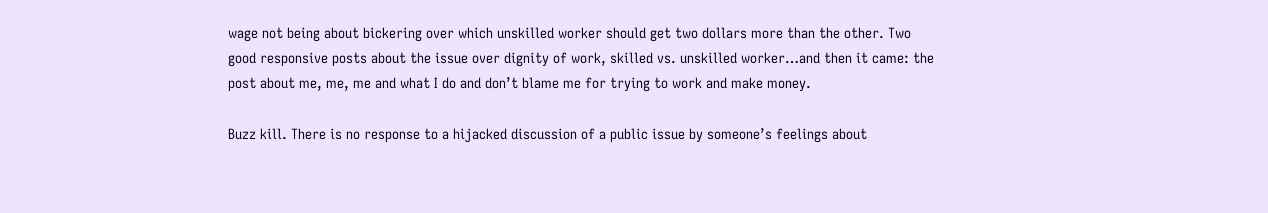wage not being about bickering over which unskilled worker should get two dollars more than the other. Two good responsive posts about the issue over dignity of work, skilled vs. unskilled worker…and then it came: the post about me, me, me and what I do and don’t blame me for trying to work and make money.

Buzz kill. There is no response to a hijacked discussion of a public issue by someone’s feelings about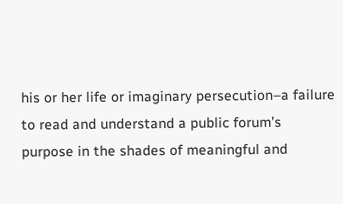his or her life or imaginary persecution–a failure to read and understand a public forum’s purpose in the shades of meaningful and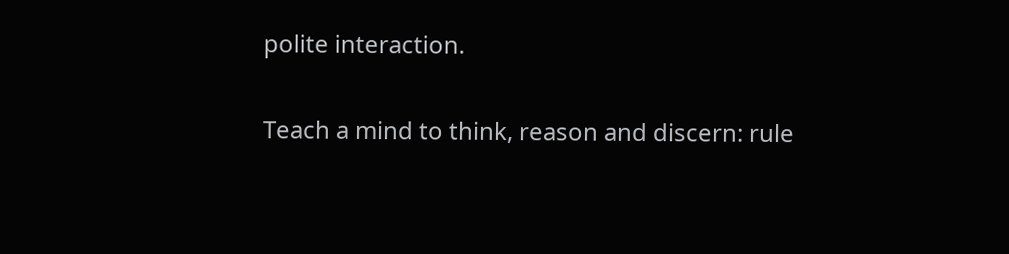polite interaction.

Teach a mind to think, reason and discern: rule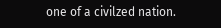one of a civilzed nation.